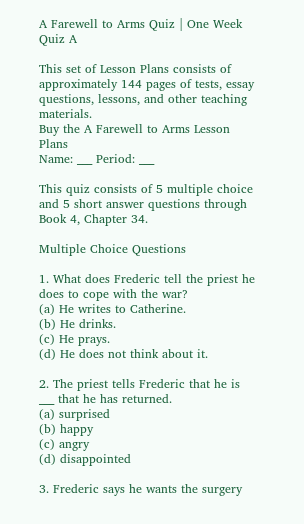A Farewell to Arms Quiz | One Week Quiz A

This set of Lesson Plans consists of approximately 144 pages of tests, essay questions, lessons, and other teaching materials.
Buy the A Farewell to Arms Lesson Plans
Name: ___ Period: ___

This quiz consists of 5 multiple choice and 5 short answer questions through Book 4, Chapter 34.

Multiple Choice Questions

1. What does Frederic tell the priest he does to cope with the war?
(a) He writes to Catherine.
(b) He drinks.
(c) He prays.
(d) He does not think about it.

2. The priest tells Frederic that he is ___ that he has returned.
(a) surprised
(b) happy
(c) angry
(d) disappointed

3. Frederic says he wants the surgery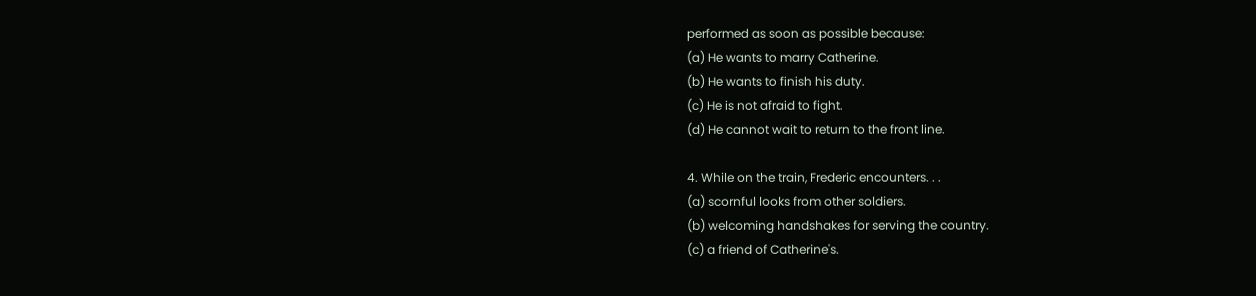performed as soon as possible because:
(a) He wants to marry Catherine.
(b) He wants to finish his duty.
(c) He is not afraid to fight.
(d) He cannot wait to return to the front line.

4. While on the train, Frederic encounters. . .
(a) scornful looks from other soldiers.
(b) welcoming handshakes for serving the country.
(c) a friend of Catherine's.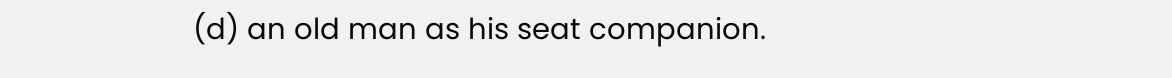(d) an old man as his seat companion.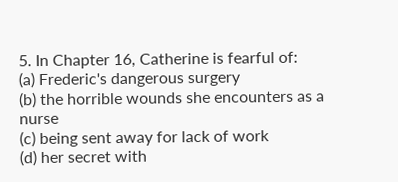5. In Chapter 16, Catherine is fearful of:
(a) Frederic's dangerous surgery
(b) the horrible wounds she encounters as a nurse
(c) being sent away for lack of work
(d) her secret with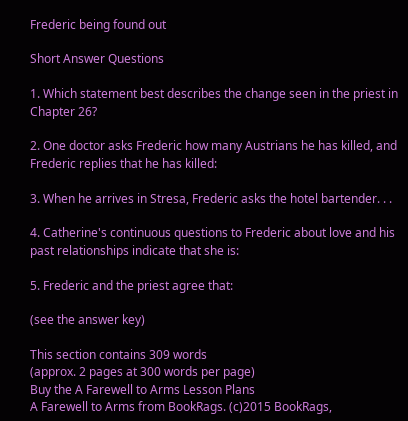Frederic being found out

Short Answer Questions

1. Which statement best describes the change seen in the priest in Chapter 26?

2. One doctor asks Frederic how many Austrians he has killed, and Frederic replies that he has killed:

3. When he arrives in Stresa, Frederic asks the hotel bartender. . .

4. Catherine's continuous questions to Frederic about love and his past relationships indicate that she is:

5. Frederic and the priest agree that:

(see the answer key)

This section contains 309 words
(approx. 2 pages at 300 words per page)
Buy the A Farewell to Arms Lesson Plans
A Farewell to Arms from BookRags. (c)2015 BookRags,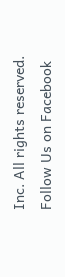Inc. All rights reserved.
Follow Us on Facebook